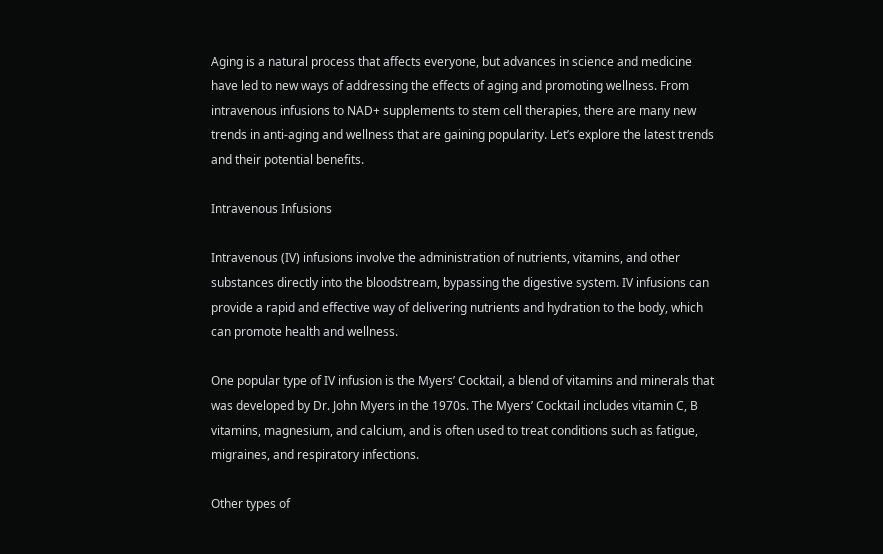Aging is a natural process that affects everyone, but advances in science and medicine have led to new ways of addressing the effects of aging and promoting wellness. From intravenous infusions to NAD+ supplements to stem cell therapies, there are many new trends in anti-aging and wellness that are gaining popularity. Let’s explore the latest trends and their potential benefits.

Intravenous Infusions

Intravenous (IV) infusions involve the administration of nutrients, vitamins, and other substances directly into the bloodstream, bypassing the digestive system. IV infusions can provide a rapid and effective way of delivering nutrients and hydration to the body, which can promote health and wellness.

One popular type of IV infusion is the Myers’ Cocktail, a blend of vitamins and minerals that was developed by Dr. John Myers in the 1970s. The Myers’ Cocktail includes vitamin C, B vitamins, magnesium, and calcium, and is often used to treat conditions such as fatigue, migraines, and respiratory infections.

Other types of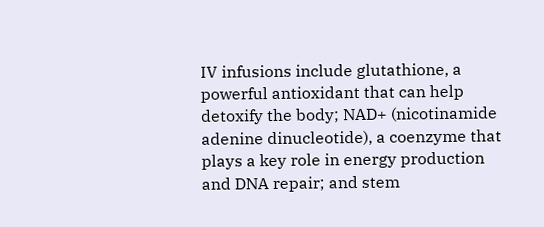IV infusions include glutathione, a powerful antioxidant that can help detoxify the body; NAD+ (nicotinamide adenine dinucleotide), a coenzyme that plays a key role in energy production and DNA repair; and stem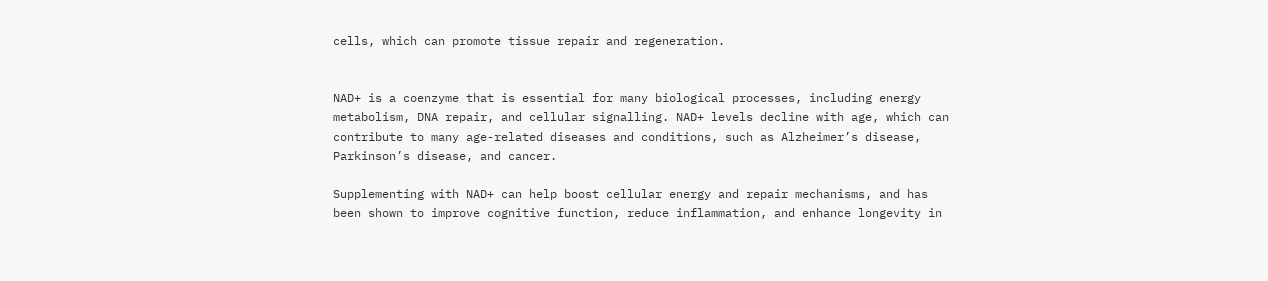cells, which can promote tissue repair and regeneration.


NAD+ is a coenzyme that is essential for many biological processes, including energy metabolism, DNA repair, and cellular signalling. NAD+ levels decline with age, which can contribute to many age-related diseases and conditions, such as Alzheimer’s disease, Parkinson’s disease, and cancer.

Supplementing with NAD+ can help boost cellular energy and repair mechanisms, and has been shown to improve cognitive function, reduce inflammation, and enhance longevity in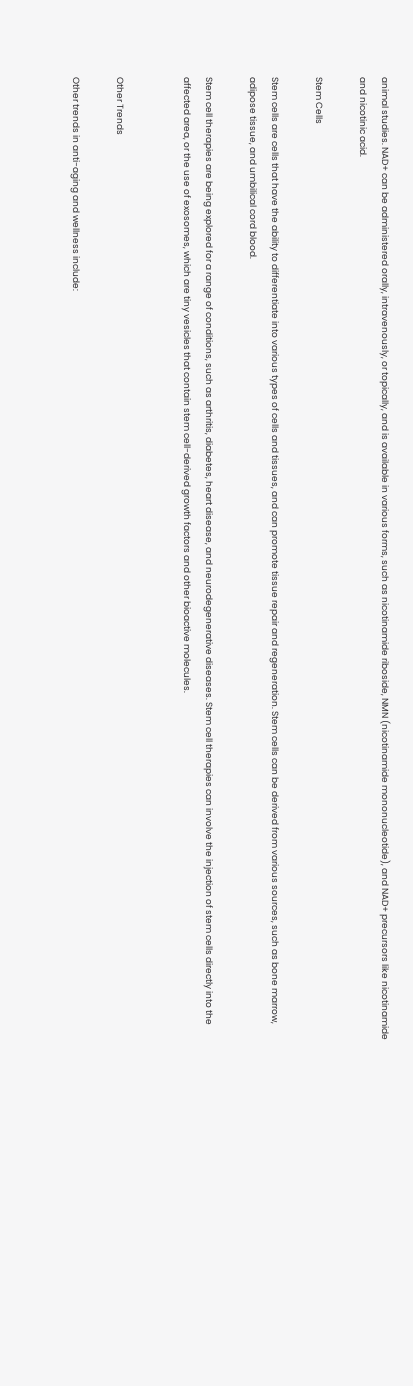animal studies. NAD+ can be administered orally, intravenously, or topically, and is available in various forms, such as nicotinamide riboside, NMN (nicotinamide mononucleotide), and NAD+ precursors like nicotinamide and nicotinic acid.

Stem Cells

Stem cells are cells that have the ability to differentiate into various types of cells and tissues, and can promote tissue repair and regeneration. Stem cells can be derived from various sources, such as bone marrow, adipose tissue, and umbilical cord blood.

Stem cell therapies are being explored for a range of conditions, such as arthritis, diabetes, heart disease, and neurodegenerative diseases. Stem cell therapies can involve the injection of stem cells directly into the affected area, or the use of exosomes, which are tiny vesicles that contain stem cell-derived growth factors and other bioactive molecules.


Other Trends

Other trends in anti-aging and wellness include: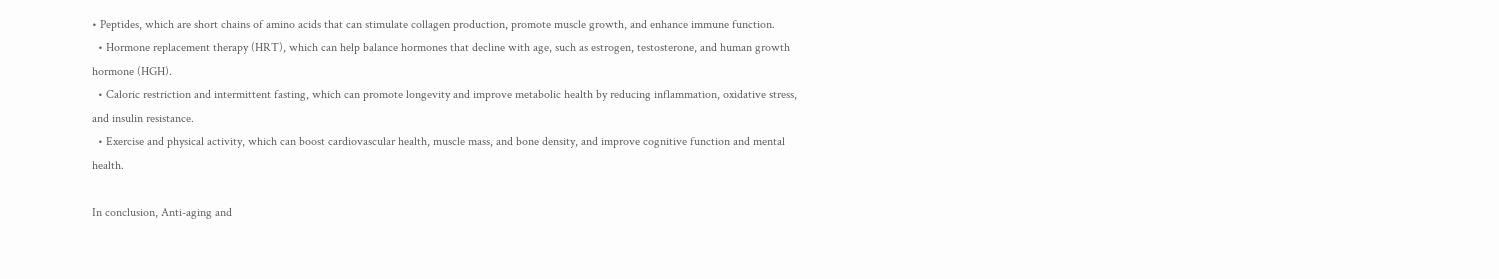• Peptides, which are short chains of amino acids that can stimulate collagen production, promote muscle growth, and enhance immune function.
  • Hormone replacement therapy (HRT), which can help balance hormones that decline with age, such as estrogen, testosterone, and human growth hormone (HGH).
  • Caloric restriction and intermittent fasting, which can promote longevity and improve metabolic health by reducing inflammation, oxidative stress, and insulin resistance.
  • Exercise and physical activity, which can boost cardiovascular health, muscle mass, and bone density, and improve cognitive function and mental health.

In conclusion, Anti-aging and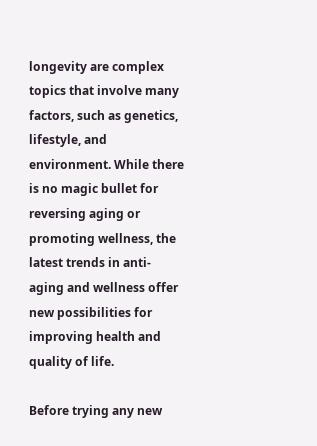longevity are complex topics that involve many factors, such as genetics, lifestyle, and environment. While there is no magic bullet for reversing aging or promoting wellness, the latest trends in anti-aging and wellness offer new possibilities for improving health and quality of life.

Before trying any new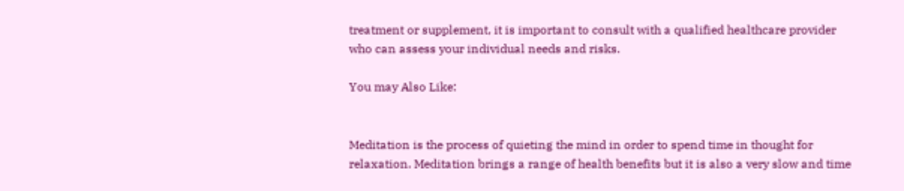treatment or supplement, it is important to consult with a qualified healthcare provider who can assess your individual needs and risks.

You may Also Like:


Meditation is the process of quieting the mind in order to spend time in thought for relaxation. Meditation brings a range of health benefits but it is also a very slow and time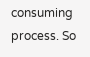consuming process. So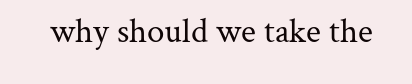why should we take the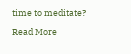time to meditate?

Read More